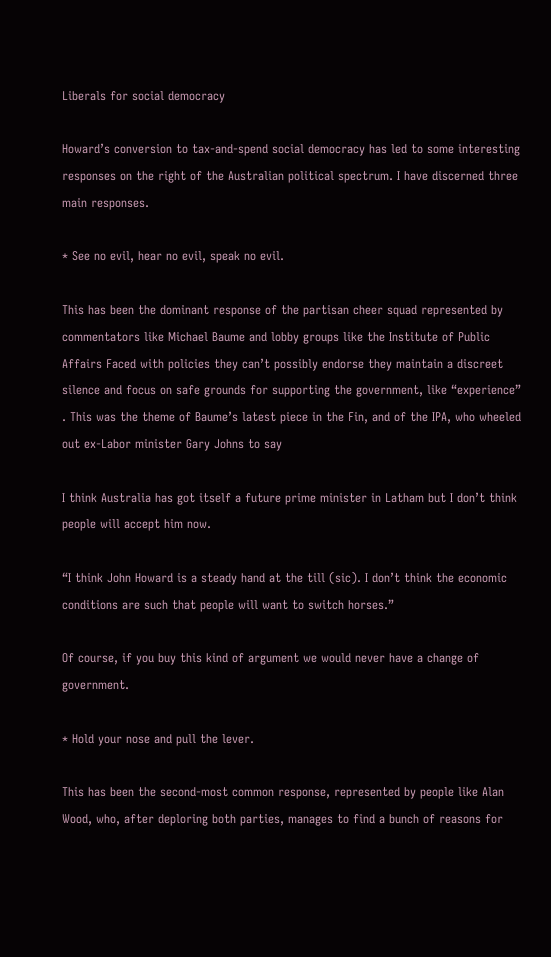Liberals for social democracy

Howard’s conversion to tax-and-spend social democracy has led to some interesting responses on the right of the Australian political spectrum. I have discerned three main responses.

* See no evil, hear no evil, speak no evil.

This has been the dominant response of the partisan cheer squad represented by commentators like Michael Baume and lobby groups like the Institute of Public Affairs Faced with policies they can’t possibly endorse they maintain a discreet silence and focus on safe grounds for supporting the government, like “experience” . This was the theme of Baume’s latest piece in the Fin, and of the IPA, who wheeled out ex-Labor minister Gary Johns to say

I think Australia has got itself a future prime minister in Latham but I don’t think people will accept him now.

“I think John Howard is a steady hand at the till (sic). I don’t think the economic conditions are such that people will want to switch horses.”

Of course, if you buy this kind of argument we would never have a change of government.

* Hold your nose and pull the lever.

This has been the second-most common response, represented by people like Alan Wood, who, after deploring both parties, manages to find a bunch of reasons for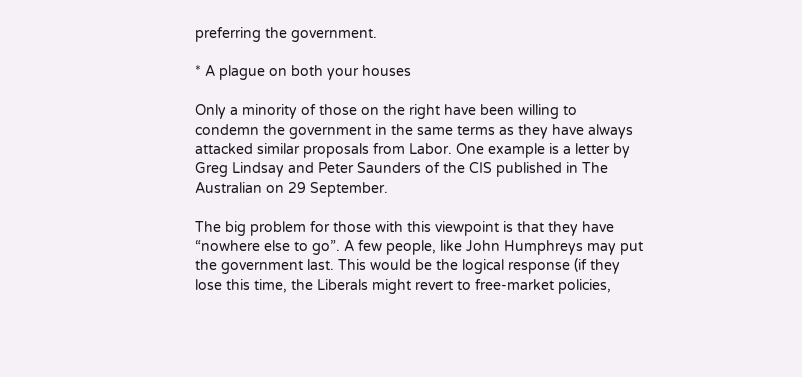preferring the government.

* A plague on both your houses

Only a minority of those on the right have been willing to condemn the government in the same terms as they have always attacked similar proposals from Labor. One example is a letter by Greg Lindsay and Peter Saunders of the CIS published in The Australian on 29 September.

The big problem for those with this viewpoint is that they have “nowhere else to go”. A few people, like John Humphreys may put the government last. This would be the logical response (if they lose this time, the Liberals might revert to free-market policies,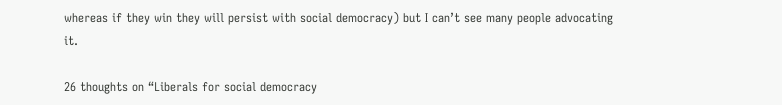whereas if they win they will persist with social democracy) but I can’t see many people advocating it.

26 thoughts on “Liberals for social democracy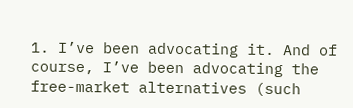1. I’ve been advocating it. And of course, I’ve been advocating the free-market alternatives (such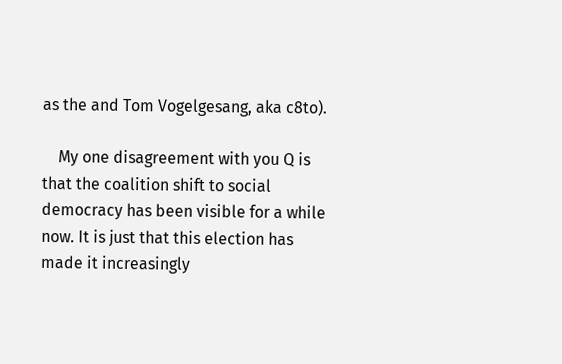as the and Tom Vogelgesang, aka c8to).

    My one disagreement with you Q is that the coalition shift to social democracy has been visible for a while now. It is just that this election has made it increasingly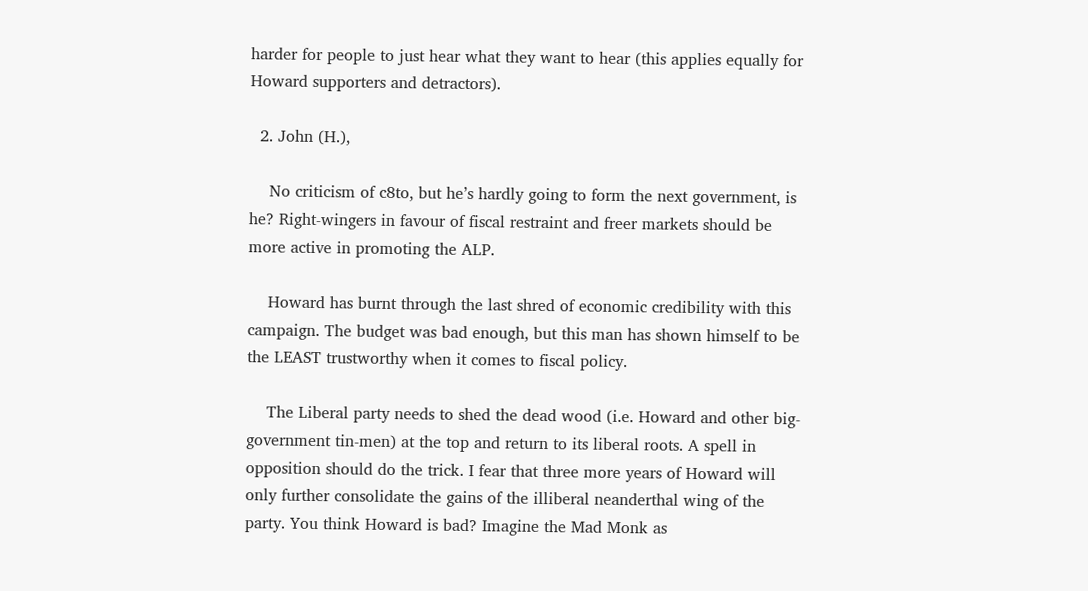harder for people to just hear what they want to hear (this applies equally for Howard supporters and detractors).

  2. John (H.),

    No criticism of c8to, but he’s hardly going to form the next government, is he? Right-wingers in favour of fiscal restraint and freer markets should be more active in promoting the ALP.

    Howard has burnt through the last shred of economic credibility with this campaign. The budget was bad enough, but this man has shown himself to be the LEAST trustworthy when it comes to fiscal policy.

    The Liberal party needs to shed the dead wood (i.e. Howard and other big-government tin-men) at the top and return to its liberal roots. A spell in opposition should do the trick. I fear that three more years of Howard will only further consolidate the gains of the illiberal neanderthal wing of the party. You think Howard is bad? Imagine the Mad Monk as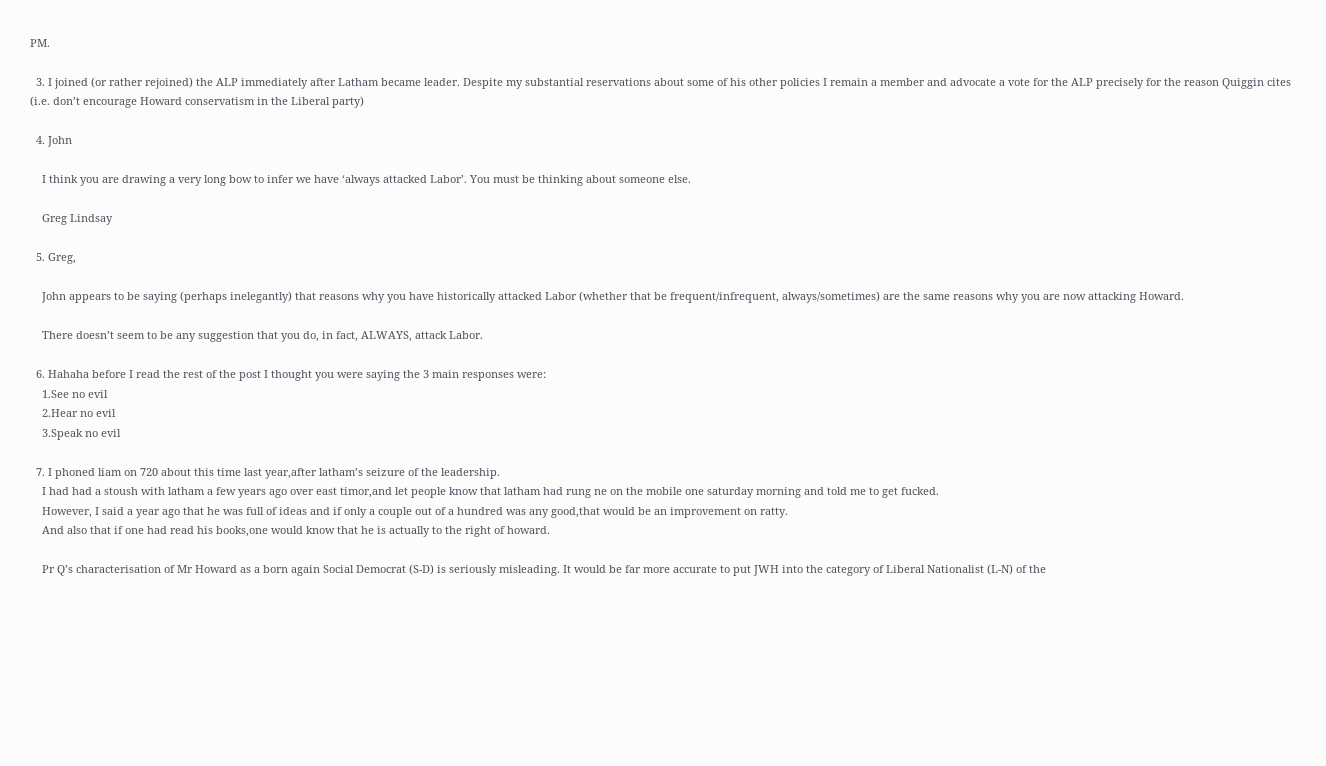PM.

  3. I joined (or rather rejoined) the ALP immediately after Latham became leader. Despite my substantial reservations about some of his other policies I remain a member and advocate a vote for the ALP precisely for the reason Quiggin cites (i.e. don’t encourage Howard conservatism in the Liberal party)

  4. John

    I think you are drawing a very long bow to infer we have ‘always attacked Labor’. You must be thinking about someone else.

    Greg Lindsay

  5. Greg,

    John appears to be saying (perhaps inelegantly) that reasons why you have historically attacked Labor (whether that be frequent/infrequent, always/sometimes) are the same reasons why you are now attacking Howard.

    There doesn’t seem to be any suggestion that you do, in fact, ALWAYS, attack Labor.

  6. Hahaha before I read the rest of the post I thought you were saying the 3 main responses were:
    1.See no evil
    2.Hear no evil
    3.Speak no evil

  7. I phoned liam on 720 about this time last year,after latham’s seizure of the leadership.
    I had had a stoush with latham a few years ago over east timor,and let people know that latham had rung ne on the mobile one saturday morning and told me to get fucked.
    However, I said a year ago that he was full of ideas and if only a couple out of a hundred was any good,that would be an improvement on ratty.
    And also that if one had read his books,one would know that he is actually to the right of howard.

    Pr Q’s characterisation of Mr Howard as a born again Social Democrat (S-D) is seriously misleading. It would be far more accurate to put JWH into the category of Liberal Nationalist (L-N) of the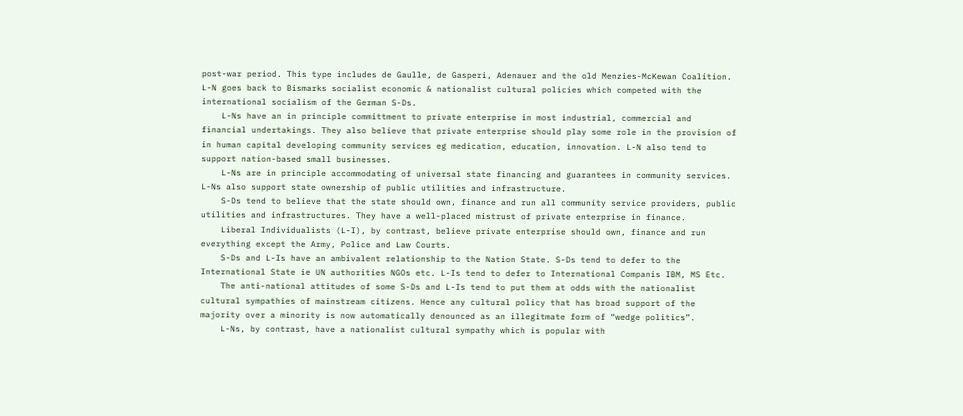post-war period. This type includes de Gaulle, de Gasperi, Adenauer and the old Menzies-McKewan Coalition. L-N goes back to Bismarks socialist economic & nationalist cultural policies which competed with the international socialism of the German S-Ds.
    L-Ns have an in principle committment to private enterprise in most industrial, commercial and financial undertakings. They also believe that private enterprise should play some role in the provision of in human capital developing community services eg medication, education, innovation. L-N also tend to support nation-based small businesses.
    L-Ns are in principle accommodating of universal state financing and guarantees in community services. L-Ns also support state ownership of public utilities and infrastructure.
    S-Ds tend to believe that the state should own, finance and run all community service providers, public utilities and infrastructures. They have a well-placed mistrust of private enterprise in finance.
    Liberal Individualists (L-I), by contrast, believe private enterprise should own, finance and run everything except the Army, Police and Law Courts.
    S-Ds and L-Is have an ambivalent relationship to the Nation State. S-Ds tend to defer to the International State ie UN authorities NGOs etc. L-Is tend to defer to International Companis IBM, MS Etc.
    The anti-national attitudes of some S-Ds and L-Is tend to put them at odds with the nationalist cultural sympathies of mainstream citizens. Hence any cultural policy that has broad support of the majority over a minority is now automatically denounced as an illegitmate form of “wedge politics”.
    L-Ns, by contrast, have a nationalist cultural sympathy which is popular with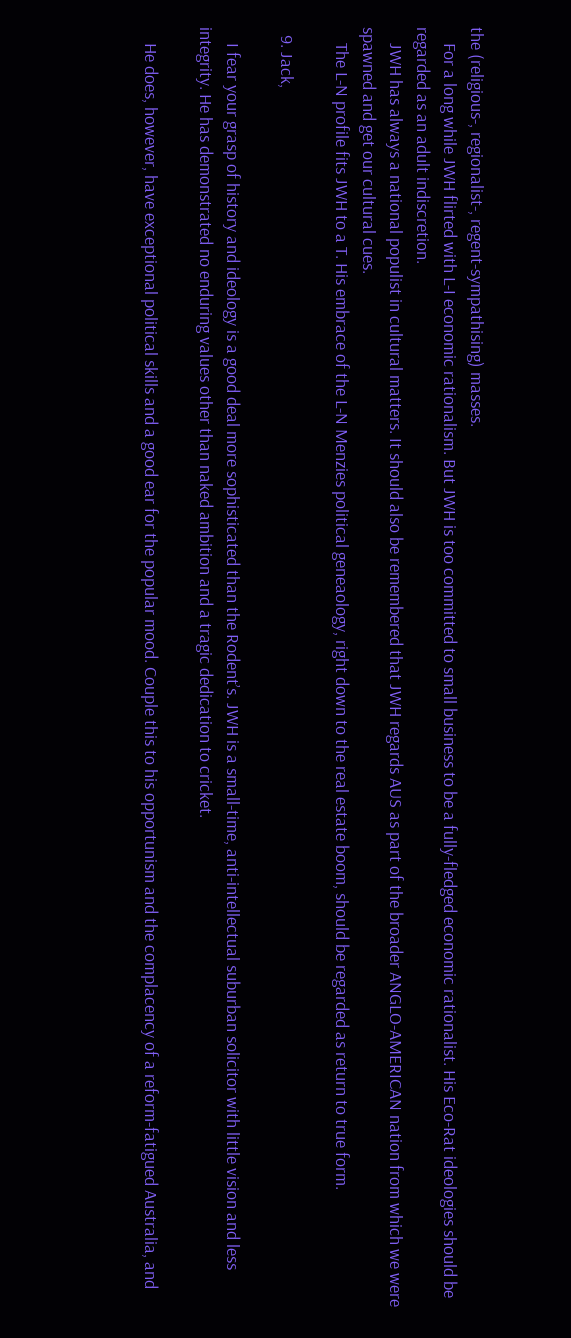the (religious-, regionalist-, regent-sympathising) masses.
    For a long while JWH flirted with L-I economic rationalism. But JWH is too committed to small business to be a fully-fledged economic rationalist. His Eco-Rat ideologies should be regarded as an adult indiscretion.
    JWH has always a national populist in cultural matters. It should also be remembered that JWH regards AUS as part of the broader ANGLO-AMERICAN nation from which we were spawned and get our cultural cues.
    The L-N profile fits JWH to a T. His embrace of the L-N Menzies political geneaology, right down to the real estate boom, should be regarded as return to true form.

  9. Jack,

    I fear your grasp of history and ideology is a good deal more sophisticated than the Rodent’s. JWH is a small-time, anti-intellectual suburban solicitor with little vision and less integrity. He has demonstrated no enduring values other than naked ambition and a tragic dedication to cricket.

    He does, however, have exceptional political skills and a good ear for the popular mood. Couple this to his opportunism and the complacency of a reform-fatigued Australia, and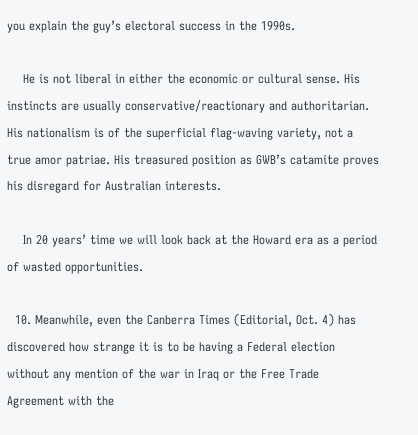you explain the guy’s electoral success in the 1990s.

    He is not liberal in either the economic or cultural sense. His instincts are usually conservative/reactionary and authoritarian. His nationalism is of the superficial flag-waving variety, not a true amor patriae. His treasured position as GWB’s catamite proves his disregard for Australian interests.

    In 20 years’ time we will look back at the Howard era as a period of wasted opportunities.

  10. Meanwhile, even the Canberra Times (Editorial, Oct. 4) has discovered how strange it is to be having a Federal election without any mention of the war in Iraq or the Free Trade Agreement with the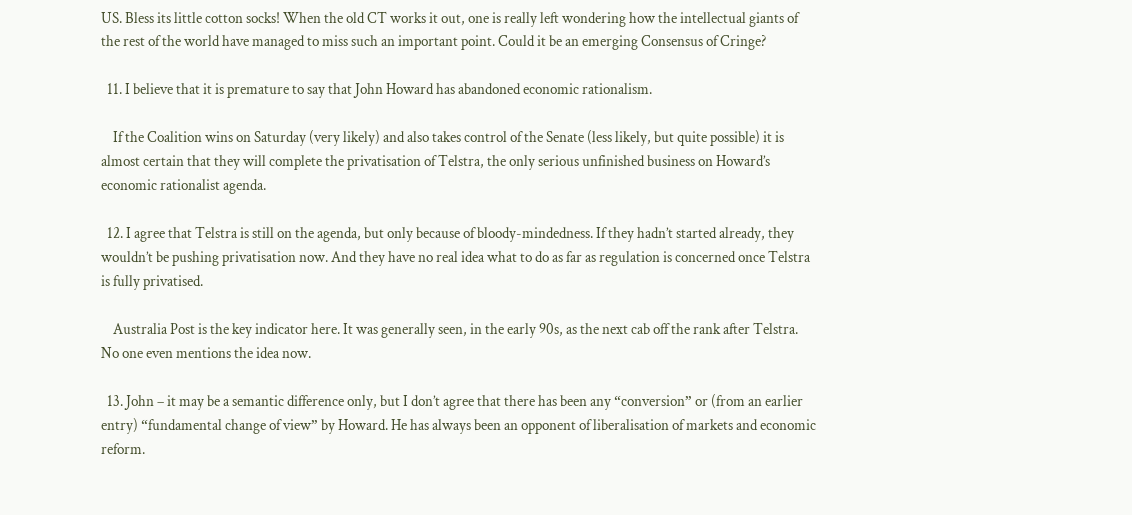US. Bless its little cotton socks! When the old CT works it out, one is really left wondering how the intellectual giants of the rest of the world have managed to miss such an important point. Could it be an emerging Consensus of Cringe?

  11. I believe that it is premature to say that John Howard has abandoned economic rationalism.

    If the Coalition wins on Saturday (very likely) and also takes control of the Senate (less likely, but quite possible) it is almost certain that they will complete the privatisation of Telstra, the only serious unfinished business on Howard’s economic rationalist agenda.

  12. I agree that Telstra is still on the agenda, but only because of bloody-mindedness. If they hadn’t started already, they wouldn’t be pushing privatisation now. And they have no real idea what to do as far as regulation is concerned once Telstra is fully privatised.

    Australia Post is the key indicator here. It was generally seen, in the early 90s, as the next cab off the rank after Telstra. No one even mentions the idea now.

  13. John – it may be a semantic difference only, but I don’t agree that there has been any “conversion” or (from an earlier entry) “fundamental change of view” by Howard. He has always been an opponent of liberalisation of markets and economic reform.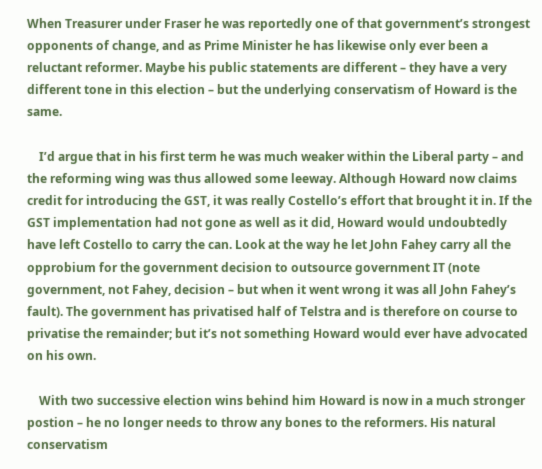When Treasurer under Fraser he was reportedly one of that government’s strongest opponents of change, and as Prime Minister he has likewise only ever been a reluctant reformer. Maybe his public statements are different – they have a very different tone in this election – but the underlying conservatism of Howard is the same.

    I’d argue that in his first term he was much weaker within the Liberal party – and the reforming wing was thus allowed some leeway. Although Howard now claims credit for introducing the GST, it was really Costello’s effort that brought it in. If the GST implementation had not gone as well as it did, Howard would undoubtedly have left Costello to carry the can. Look at the way he let John Fahey carry all the opprobium for the government decision to outsource government IT (note government, not Fahey, decision – but when it went wrong it was all John Fahey’s fault). The government has privatised half of Telstra and is therefore on course to privatise the remainder; but it’s not something Howard would ever have advocated on his own.

    With two successive election wins behind him Howard is now in a much stronger postion – he no longer needs to throw any bones to the reformers. His natural conservatism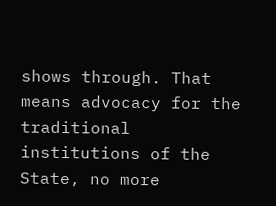shows through. That means advocacy for the traditional institutions of the State, no more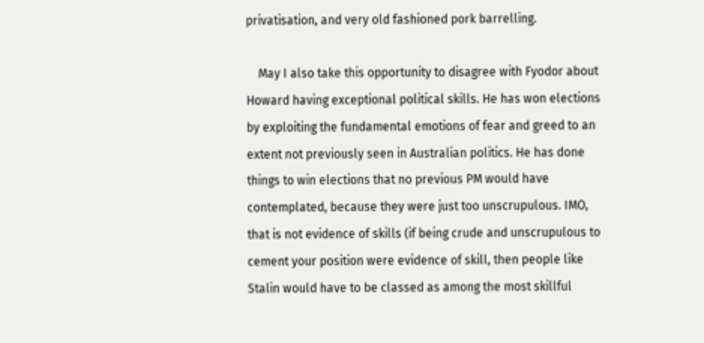privatisation, and very old fashioned pork barrelling.

    May I also take this opportunity to disagree with Fyodor about Howard having exceptional political skills. He has won elections by exploiting the fundamental emotions of fear and greed to an extent not previously seen in Australian politics. He has done things to win elections that no previous PM would have contemplated, because they were just too unscrupulous. IMO, that is not evidence of skills (if being crude and unscrupulous to cement your position were evidence of skill, then people like Stalin would have to be classed as among the most skillful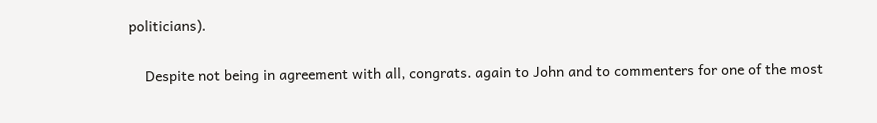politicians).

    Despite not being in agreement with all, congrats. again to John and to commenters for one of the most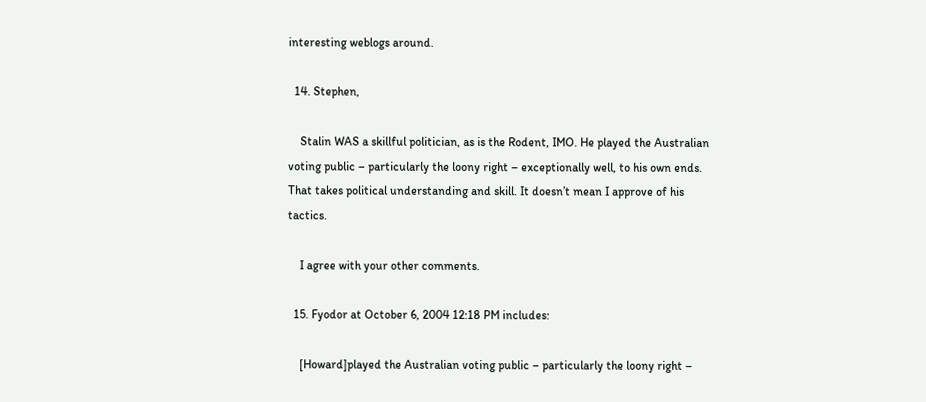interesting weblogs around.

  14. Stephen,

    Stalin WAS a skillful politician, as is the Rodent, IMO. He played the Australian voting public – particularly the loony right – exceptionally well, to his own ends. That takes political understanding and skill. It doesn’t mean I approve of his tactics.

    I agree with your other comments.

  15. Fyodor at October 6, 2004 12:18 PM includes:

    [Howard]played the Australian voting public – particularly the loony right –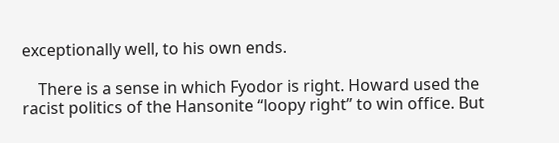exceptionally well, to his own ends.

    There is a sense in which Fyodor is right. Howard used the racist politics of the Hansonite “loopy right” to win office. But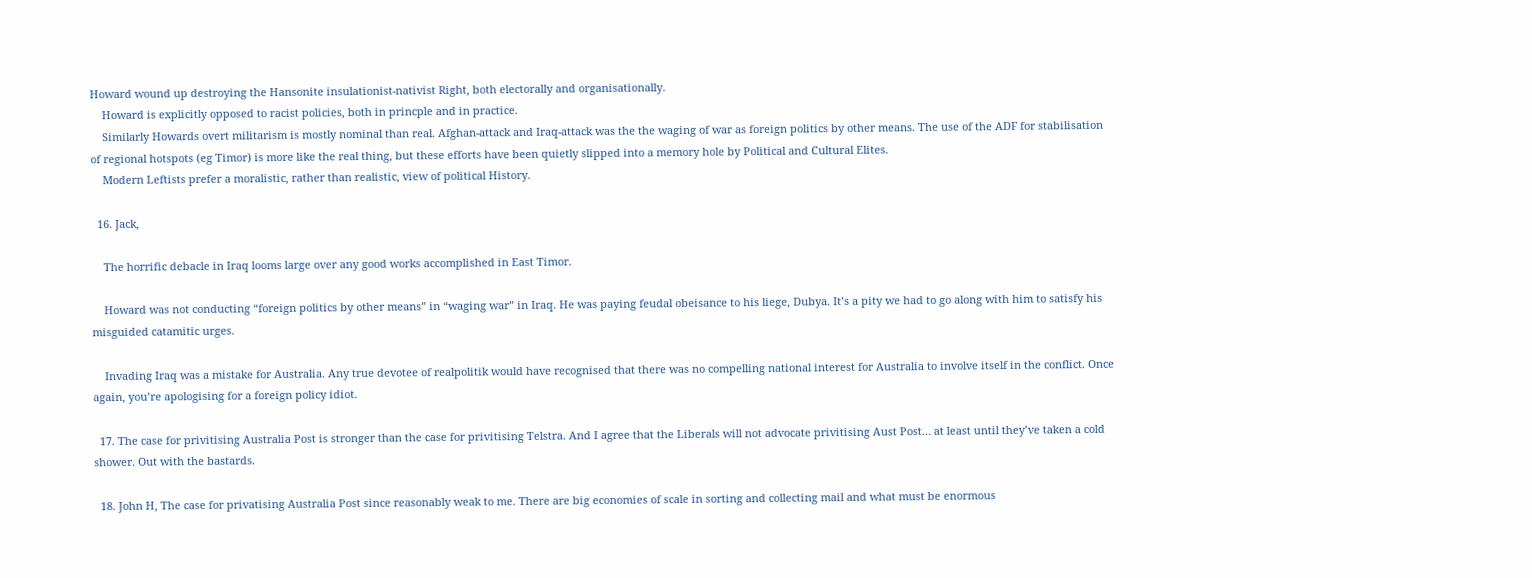Howard wound up destroying the Hansonite insulationist-nativist Right, both electorally and organisationally.
    Howard is explicitly opposed to racist policies, both in princple and in practice.
    Similarly Howards overt militarism is mostly nominal than real. Afghan-attack and Iraq-attack was the the waging of war as foreign politics by other means. The use of the ADF for stabilisation of regional hotspots (eg Timor) is more like the real thing, but these efforts have been quietly slipped into a memory hole by Political and Cultural Elites.
    Modern Leftists prefer a moralistic, rather than realistic, view of political History.

  16. Jack,

    The horrific debacle in Iraq looms large over any good works accomplished in East Timor.

    Howard was not conducting “foreign politics by other means” in “waging war” in Iraq. He was paying feudal obeisance to his liege, Dubya. It’s a pity we had to go along with him to satisfy his misguided catamitic urges.

    Invading Iraq was a mistake for Australia. Any true devotee of realpolitik would have recognised that there was no compelling national interest for Australia to involve itself in the conflict. Once again, you’re apologising for a foreign policy idiot.

  17. The case for privitising Australia Post is stronger than the case for privitising Telstra. And I agree that the Liberals will not advocate privitising Aust Post… at least until they’ve taken a cold shower. Out with the bastards.

  18. John H, The case for privatising Australia Post since reasonably weak to me. There are big economies of scale in sorting and collecting mail and what must be enormous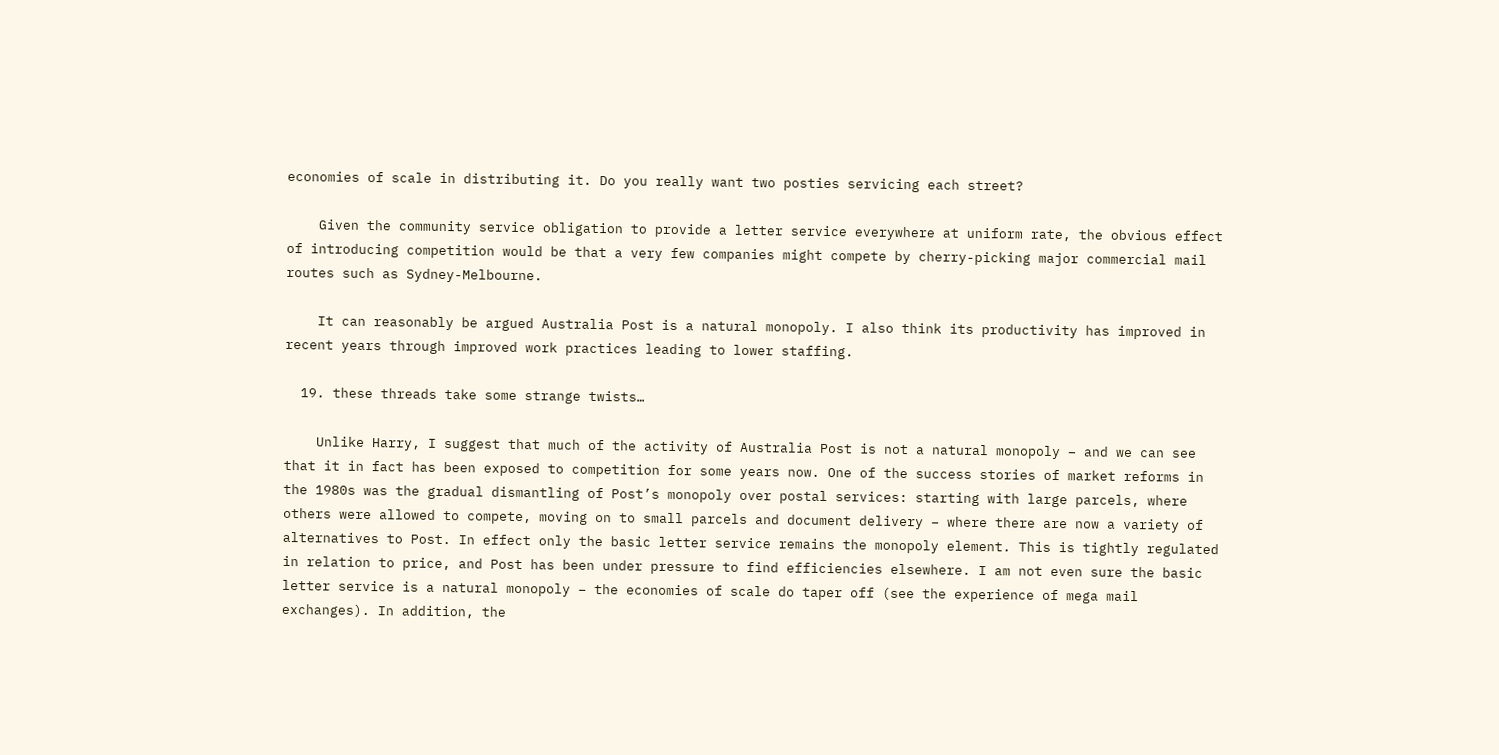economies of scale in distributing it. Do you really want two posties servicing each street?

    Given the community service obligation to provide a letter service everywhere at uniform rate, the obvious effect of introducing competition would be that a very few companies might compete by cherry-picking major commercial mail routes such as Sydney-Melbourne.

    It can reasonably be argued Australia Post is a natural monopoly. I also think its productivity has improved in recent years through improved work practices leading to lower staffing.

  19. these threads take some strange twists…

    Unlike Harry, I suggest that much of the activity of Australia Post is not a natural monopoly – and we can see that it in fact has been exposed to competition for some years now. One of the success stories of market reforms in the 1980s was the gradual dismantling of Post’s monopoly over postal services: starting with large parcels, where others were allowed to compete, moving on to small parcels and document delivery – where there are now a variety of alternatives to Post. In effect only the basic letter service remains the monopoly element. This is tightly regulated in relation to price, and Post has been under pressure to find efficiencies elsewhere. I am not even sure the basic letter service is a natural monopoly – the economies of scale do taper off (see the experience of mega mail exchanges). In addition, the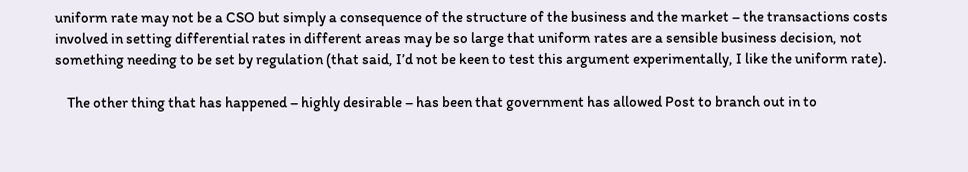uniform rate may not be a CSO but simply a consequence of the structure of the business and the market – the transactions costs involved in setting differential rates in different areas may be so large that uniform rates are a sensible business decision, not something needing to be set by regulation (that said, I’d not be keen to test this argument experimentally, I like the uniform rate).

    The other thing that has happened – highly desirable – has been that government has allowed Post to branch out in to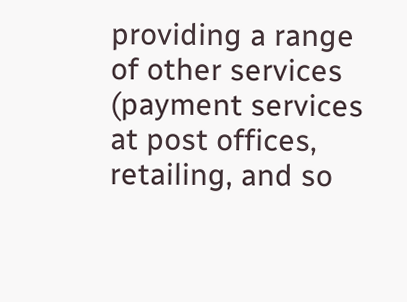providing a range of other services (payment services at post offices, retailing, and so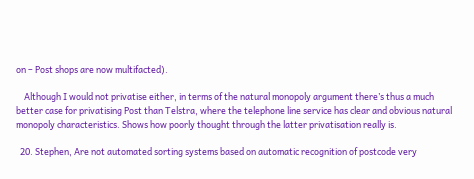on – Post shops are now multifacted).

    Although I would not privatise either, in terms of the natural monopoly argument there’s thus a much better case for privatising Post than Telstra, where the telephone line service has clear and obvious natural monopoly characteristics. Shows how poorly thought through the latter privatisation really is.

  20. Stephen, Are not automated sorting systems based on automatic recognition of postcode very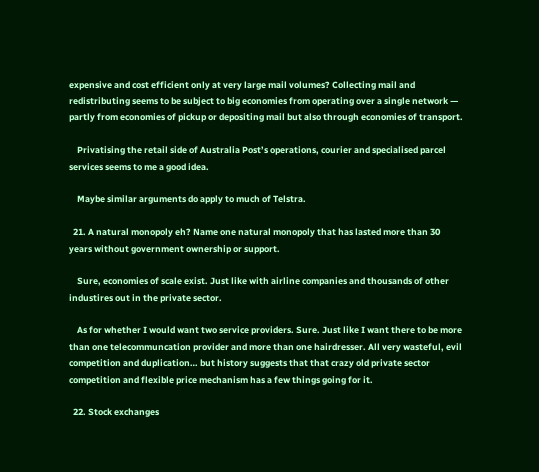expensive and cost efficient only at very large mail volumes? Collecting mail and redistributing seems to be subject to big economies from operating over a single network — partly from economies of pickup or depositing mail but also through economies of transport.

    Privatising the retail side of Australia Post’s operations, courier and specialised parcel services seems to me a good idea.

    Maybe similar arguments do apply to much of Telstra.

  21. A natural monopoly eh? Name one natural monopoly that has lasted more than 30 years without government ownership or support.

    Sure, economies of scale exist. Just like with airline companies and thousands of other industires out in the private sector.

    As for whether I would want two service providers. Sure. Just like I want there to be more than one telecommuncation provider and more than one hairdresser. All very wasteful, evil competition and duplication… but history suggests that that crazy old private sector competition and flexible price mechanism has a few things going for it.

  22. Stock exchanges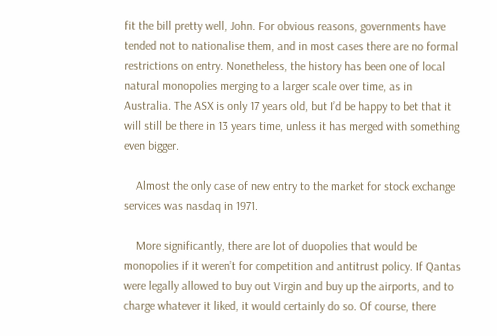fit the bill pretty well, John. For obvious reasons, governments have tended not to nationalise them, and in most cases there are no formal restrictions on entry. Nonetheless, the history has been one of local natural monopolies merging to a larger scale over time, as in Australia. The ASX is only 17 years old, but I’d be happy to bet that it will still be there in 13 years time, unless it has merged with something even bigger.

    Almost the only case of new entry to the market for stock exchange services was nasdaq in 1971.

    More significantly, there are lot of duopolies that would be monopolies if it weren’t for competition and antitrust policy. If Qantas were legally allowed to buy out Virgin and buy up the airports, and to charge whatever it liked, it would certainly do so. Of course, there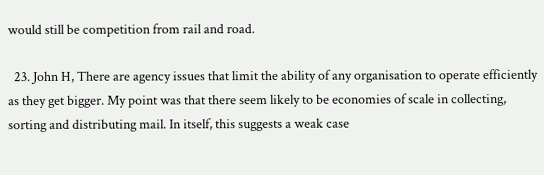would still be competition from rail and road.

  23. John H, There are agency issues that limit the ability of any organisation to operate efficiently as they get bigger. My point was that there seem likely to be economies of scale in collecting, sorting and distributing mail. In itself, this suggests a weak case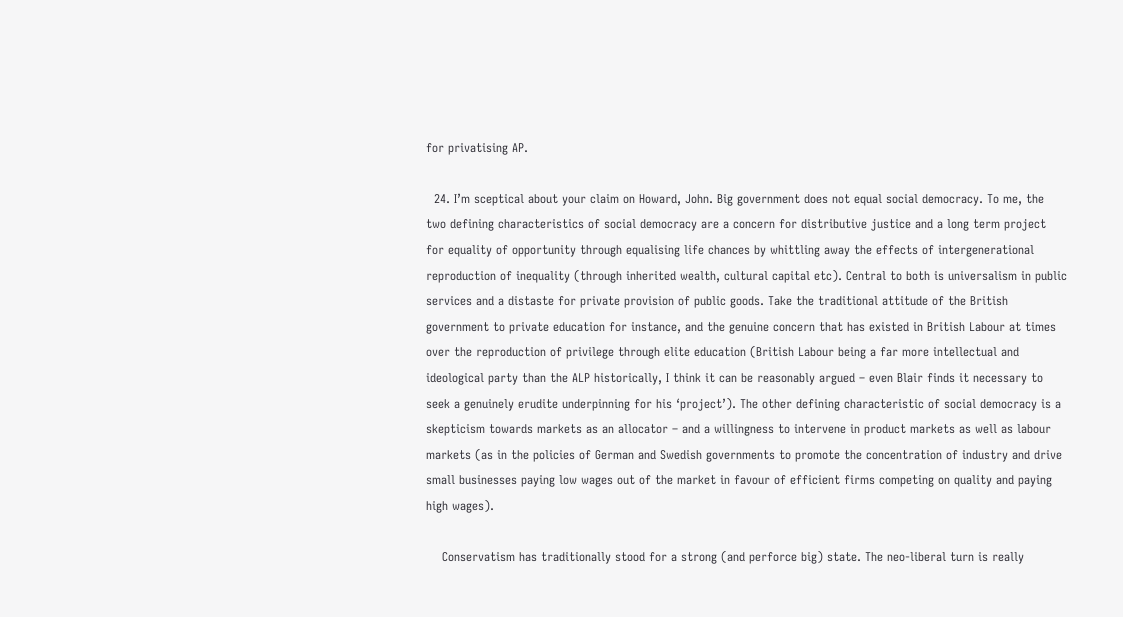for privatising AP.

  24. I’m sceptical about your claim on Howard, John. Big government does not equal social democracy. To me, the two defining characteristics of social democracy are a concern for distributive justice and a long term project for equality of opportunity through equalising life chances by whittling away the effects of intergenerational reproduction of inequality (through inherited wealth, cultural capital etc). Central to both is universalism in public services and a distaste for private provision of public goods. Take the traditional attitude of the British government to private education for instance, and the genuine concern that has existed in British Labour at times over the reproduction of privilege through elite education (British Labour being a far more intellectual and ideological party than the ALP historically, I think it can be reasonably argued – even Blair finds it necessary to seek a genuinely erudite underpinning for his ‘project’). The other defining characteristic of social democracy is a skepticism towards markets as an allocator – and a willingness to intervene in product markets as well as labour markets (as in the policies of German and Swedish governments to promote the concentration of industry and drive small businesses paying low wages out of the market in favour of efficient firms competing on quality and paying high wages).

    Conservatism has traditionally stood for a strong (and perforce big) state. The neo-liberal turn is really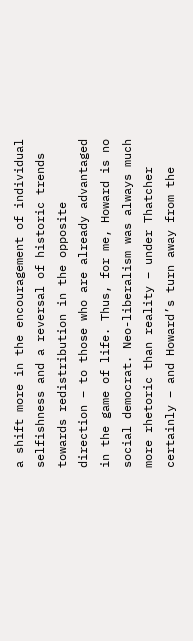a shift more in the encouragement of individual selfishness and a reversal of historic trends towards redistribution in the opposite direction – to those who are already advantaged in the game of life. Thus, for me, Howard is no social democrat. Neo-liberalism was always much more rhetoric than reality – under Thatcher certainly – and Howard’s turn away from the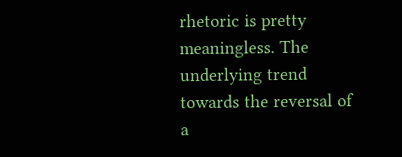rhetoric is pretty meaningless. The underlying trend towards the reversal of a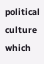political culture which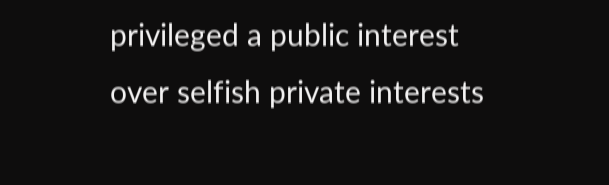privileged a public interest over selfish private interests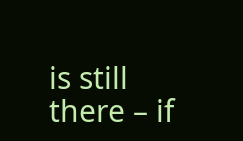is still there – if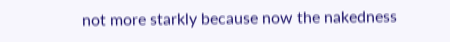not more starkly because now the nakedness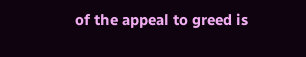of the appeal to greed is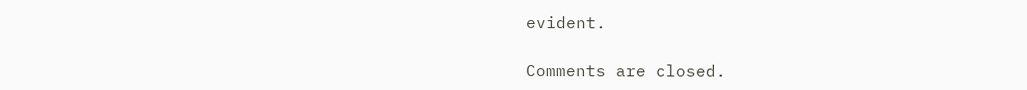evident.

Comments are closed.